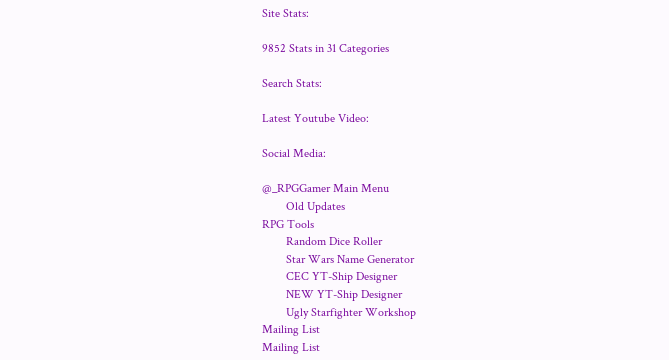Site Stats:

9852 Stats in 31 Categories

Search Stats:

Latest Youtube Video:

Social Media:

@_RPGGamer Main Menu
        Old Updates
RPG Tools
        Random Dice Roller
        Star Wars Name Generator
        CEC YT-Ship Designer
        NEW YT-Ship Designer
        Ugly Starfighter Workshop
Mailing List
Mailing List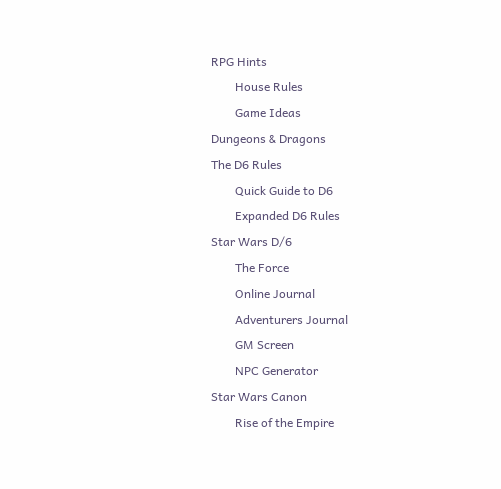RPG Hints
        House Rules
        Game Ideas
Dungeons & Dragons
The D6 Rules
        Quick Guide to D6
        Expanded D6 Rules
Star Wars D/6
        The Force
        Online Journal
        Adventurers Journal
        GM Screen
        NPC Generator
Star Wars Canon
        Rise of the Empire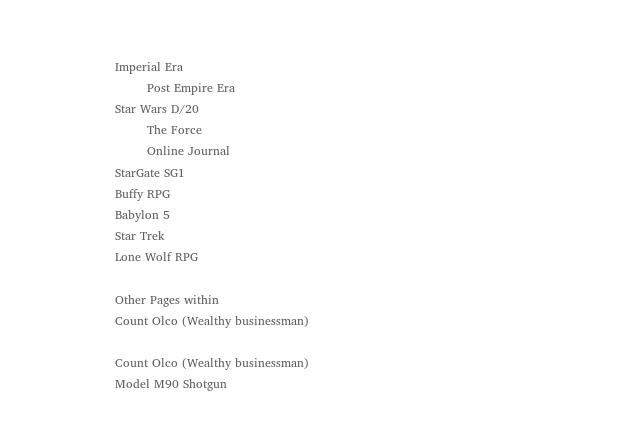Imperial Era
        Post Empire Era
Star Wars D/20
        The Force
        Online Journal
StarGate SG1
Buffy RPG
Babylon 5
Star Trek
Lone Wolf RPG

Other Pages within
Count Olco (Wealthy businessman)

Count Olco (Wealthy businessman)
Model M90 Shotgun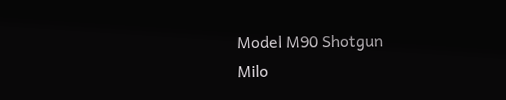Model M90 Shotgun
Milo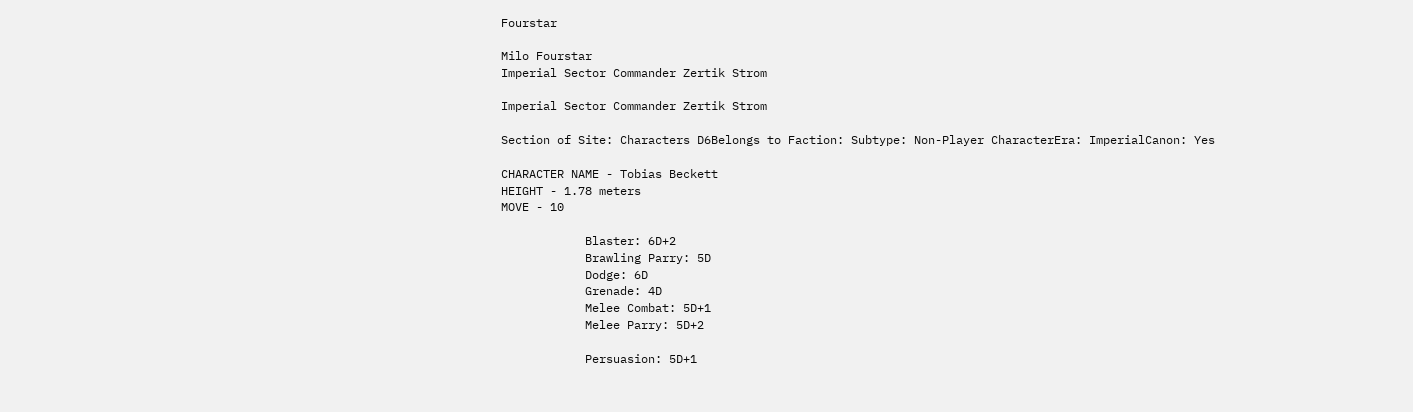Fourstar

Milo Fourstar
Imperial Sector Commander Zertik Strom

Imperial Sector Commander Zertik Strom

Section of Site: Characters D6Belongs to Faction: Subtype: Non-Player CharacterEra: ImperialCanon: Yes

CHARACTER NAME - Tobias Beckett
HEIGHT - 1.78 meters
MOVE - 10

            Blaster: 6D+2
            Brawling Parry: 5D
            Dodge: 6D
            Grenade: 4D
            Melee Combat: 5D+1
            Melee Parry: 5D+2

            Persuasion: 5D+1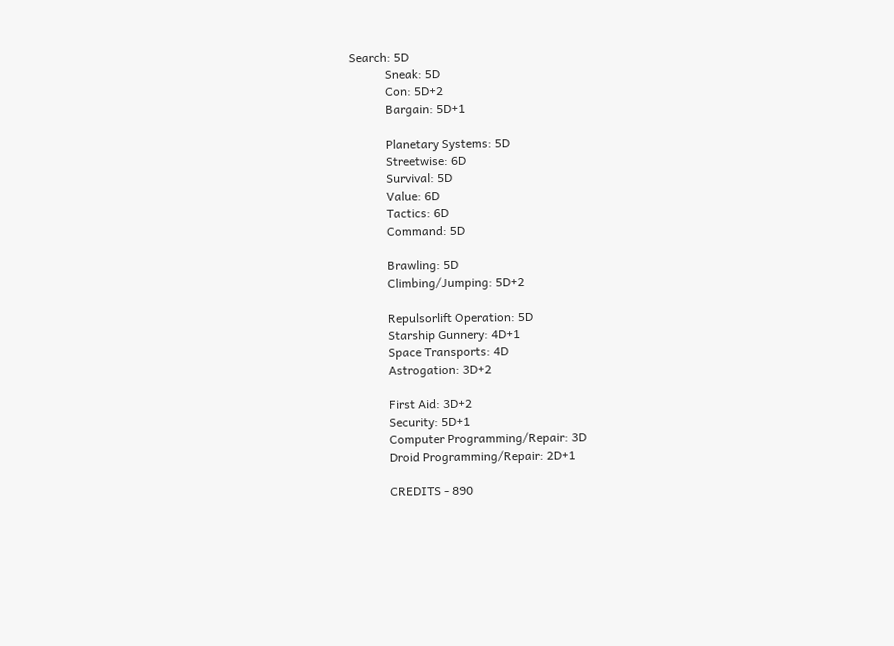Search: 5D
            Sneak: 5D
            Con: 5D+2
            Bargain: 5D+1

            Planetary Systems: 5D
            Streetwise: 6D
            Survival: 5D
            Value: 6D
            Tactics: 6D
            Command: 5D

            Brawling: 5D
            Climbing/Jumping: 5D+2

            Repulsorlift Operation: 5D
            Starship Gunnery: 4D+1
            Space Transports: 4D
            Astrogation: 3D+2

            First Aid: 3D+2
            Security: 5D+1
            Computer Programming/Repair: 3D
            Droid Programming/Repair: 2D+1

            CREDITS - 890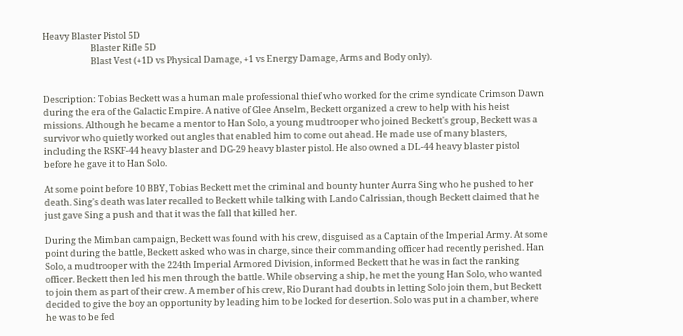Heavy Blaster Pistol 5D
                        Blaster Rifle 5D
                        Blast Vest (+1D vs Physical Damage, +1 vs Energy Damage, Arms and Body only).


Description: Tobias Beckett was a human male professional thief who worked for the crime syndicate Crimson Dawn during the era of the Galactic Empire. A native of Glee Anselm, Beckett organized a crew to help with his heist missions. Although he became a mentor to Han Solo, a young mudtrooper who joined Beckett's group, Beckett was a survivor who quietly worked out angles that enabled him to come out ahead. He made use of many blasters, including the RSKF-44 heavy blaster and DG-29 heavy blaster pistol. He also owned a DL-44 heavy blaster pistol before he gave it to Han Solo.

At some point before 10 BBY, Tobias Beckett met the criminal and bounty hunter Aurra Sing who he pushed to her death. Sing's death was later recalled to Beckett while talking with Lando Calrissian, though Beckett claimed that he just gave Sing a push and that it was the fall that killed her.

During the Mimban campaign, Beckett was found with his crew, disguised as a Captain of the Imperial Army. At some point during the battle, Beckett asked who was in charge, since their commanding officer had recently perished. Han Solo, a mudtrooper with the 224th Imperial Armored Division, informed Beckett that he was in fact the ranking officer. Beckett then led his men through the battle. While observing a ship, he met the young Han Solo, who wanted to join them as part of their crew. A member of his crew, Rio Durant had doubts in letting Solo join them, but Beckett decided to give the boy an opportunity by leading him to be locked for desertion. Solo was put in a chamber, where he was to be fed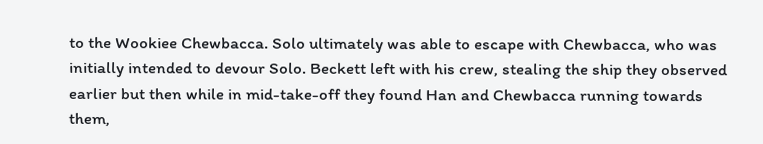to the Wookiee Chewbacca. Solo ultimately was able to escape with Chewbacca, who was initially intended to devour Solo. Beckett left with his crew, stealing the ship they observed earlier but then while in mid-take-off they found Han and Chewbacca running towards them,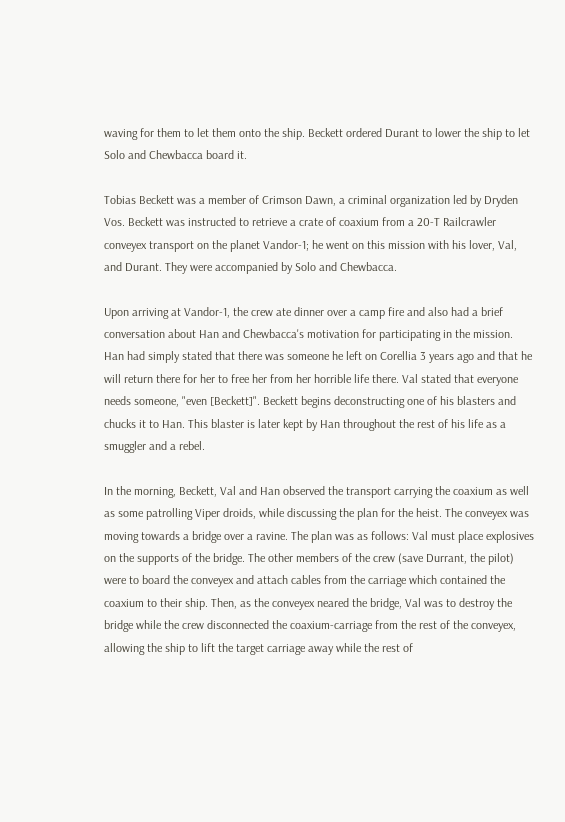waving for them to let them onto the ship. Beckett ordered Durant to lower the ship to let Solo and Chewbacca board it.

Tobias Beckett was a member of Crimson Dawn, a criminal organization led by Dryden Vos. Beckett was instructed to retrieve a crate of coaxium from a 20-T Railcrawler conveyex transport on the planet Vandor-1; he went on this mission with his lover, Val, and Durant. They were accompanied by Solo and Chewbacca.

Upon arriving at Vandor-1, the crew ate dinner over a camp fire and also had a brief conversation about Han and Chewbacca's motivation for participating in the mission. Han had simply stated that there was someone he left on Corellia 3 years ago and that he will return there for her to free her from her horrible life there. Val stated that everyone needs someone, "even [Beckett]". Beckett begins deconstructing one of his blasters and chucks it to Han. This blaster is later kept by Han throughout the rest of his life as a smuggler and a rebel.

In the morning, Beckett, Val and Han observed the transport carrying the coaxium as well as some patrolling Viper droids, while discussing the plan for the heist. The conveyex was moving towards a bridge over a ravine. The plan was as follows: Val must place explosives on the supports of the bridge. The other members of the crew (save Durrant, the pilot) were to board the conveyex and attach cables from the carriage which contained the coaxium to their ship. Then, as the conveyex neared the bridge, Val was to destroy the bridge while the crew disconnected the coaxium-carriage from the rest of the conveyex, allowing the ship to lift the target carriage away while the rest of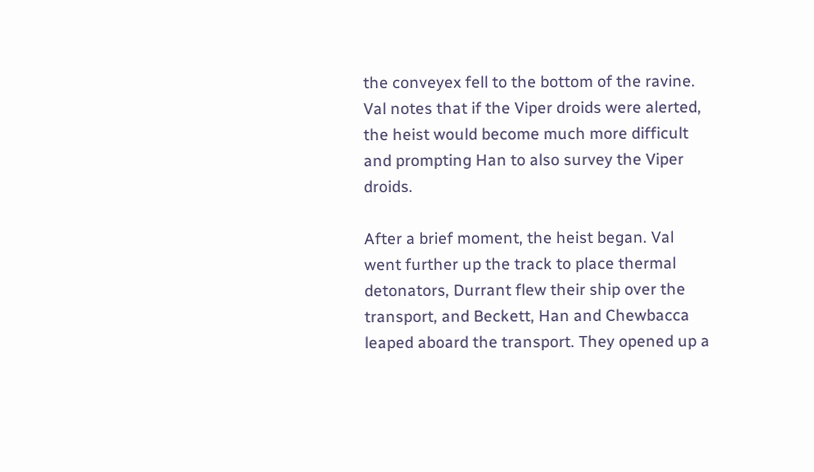the conveyex fell to the bottom of the ravine. Val notes that if the Viper droids were alerted, the heist would become much more difficult and prompting Han to also survey the Viper droids.

After a brief moment, the heist began. Val went further up the track to place thermal detonators, Durrant flew their ship over the transport, and Beckett, Han and Chewbacca leaped aboard the transport. They opened up a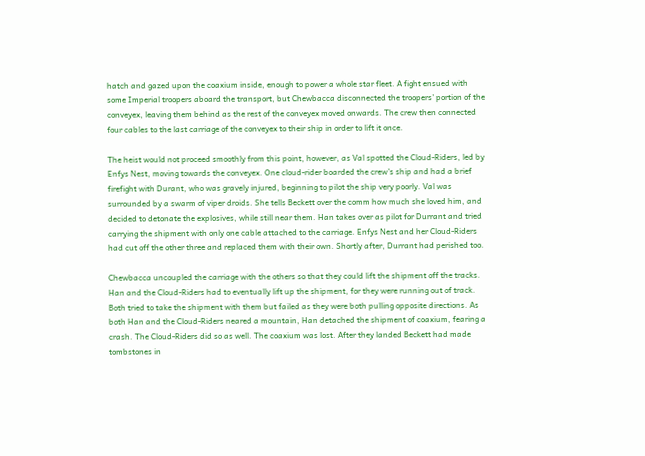hatch and gazed upon the coaxium inside, enough to power a whole star fleet. A fight ensued with some Imperial troopers aboard the transport, but Chewbacca disconnected the troopers' portion of the conveyex, leaving them behind as the rest of the conveyex moved onwards. The crew then connected four cables to the last carriage of the conveyex to their ship in order to lift it once.

The heist would not proceed smoothly from this point, however, as Val spotted the Cloud-Riders, led by Enfys Nest, moving towards the conveyex. One cloud-rider boarded the crew's ship and had a brief firefight with Durant, who was gravely injured, beginning to pilot the ship very poorly. Val was surrounded by a swarm of viper droids. She tells Beckett over the comm how much she loved him, and decided to detonate the explosives, while still near them. Han takes over as pilot for Durrant and tried carrying the shipment with only one cable attached to the carriage. Enfys Nest and her Cloud-Riders had cut off the other three and replaced them with their own. Shortly after, Durrant had perished too.

Chewbacca uncoupled the carriage with the others so that they could lift the shipment off the tracks. Han and the Cloud-Riders had to eventually lift up the shipment, for they were running out of track. Both tried to take the shipment with them but failed as they were both pulling opposite directions. As both Han and the Cloud-Riders neared a mountain, Han detached the shipment of coaxium, fearing a crash. The Cloud-Riders did so as well. The coaxium was lost. After they landed Beckett had made tombstones in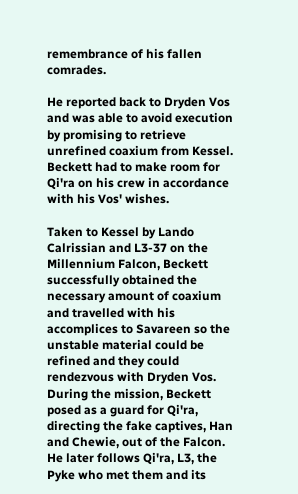remembrance of his fallen comrades.

He reported back to Dryden Vos and was able to avoid execution by promising to retrieve unrefined coaxium from Kessel. Beckett had to make room for Qi'ra on his crew in accordance with his Vos' wishes.

Taken to Kessel by Lando Calrissian and L3-37 on the Millennium Falcon, Beckett successfully obtained the necessary amount of coaxium and travelled with his accomplices to Savareen so the unstable material could be refined and they could rendezvous with Dryden Vos. During the mission, Beckett posed as a guard for Qi'ra, directing the fake captives, Han and Chewie, out of the Falcon. He later follows Qi'ra, L3, the Pyke who met them and its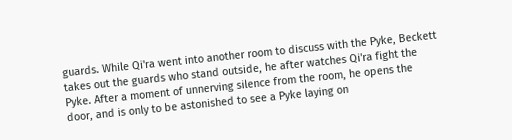guards. While Qi'ra went into another room to discuss with the Pyke, Beckett takes out the guards who stand outside, he after watches Qi'ra fight the Pyke. After a moment of unnerving silence from the room, he opens the door, and is only to be astonished to see a Pyke laying on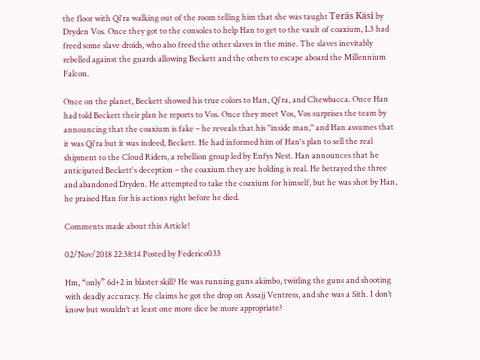the floor with Qi'ra walking out of the room telling him that she was taught Teräs Käsi by Dryden Vos. Once they got to the consoles to help Han to get to the vault of coaxium, L3 had freed some slave droids, who also freed the other slaves in the mine. The slaves inevitably rebelled against the guards allowing Beckett and the others to escape aboard the Millennium Falcon.

Once on the planet, Beckett showed his true colors to Han, Qi'ra, and Chewbacca. Once Han had told Beckett their plan he reports to Vos. Once they meet Vos, Vos surprises the team by announcing that the coaxium is fake – he reveals that his "inside man," and Han assumes that it was Qi'ra but it was indeed, Beckett. He had informed him of Han's plan to sell the real shipment to the Cloud Riders, a rebellion group led by Enfys Nest. Han announces that he anticipated Beckett's deception – the coaxium they are holding is real. He betrayed the three and abandoned Dryden. He attempted to take the coaxium for himself, but he was shot by Han, he praised Han for his actions right before he died.

Comments made about this Article!

02/Nov/2018 22:38:14 Posted by Federico033

Hm, “only” 6d+2 in blaster skill? He was running guns akimbo, twirling the guns and shooting with deadly accuracy. He claims he got the drop on Assajj Ventress, and she was a Sith. I don’t know but wouldn’t at least one more dice be more appropriate?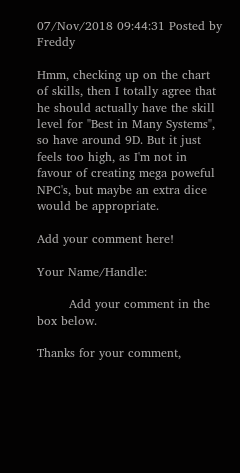07/Nov/2018 09:44:31 Posted by Freddy

Hmm, checking up on the chart of skills, then I totally agree that he should actually have the skill level for "Best in Many Systems", so have around 9D. But it just feels too high, as I'm not in favour of creating mega poweful NPC's, but maybe an extra dice would be appropriate.

Add your comment here!

Your Name/Handle:

        Add your comment in the box below.

Thanks for your comment,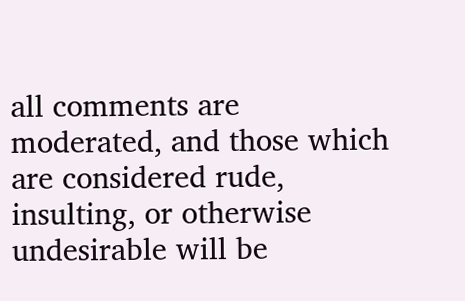all comments are moderated, and those which are considered rude, insulting, or otherwise undesirable will be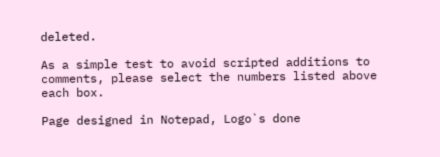deleted.

As a simple test to avoid scripted additions to comments, please select the numbers listed above each box.

Page designed in Notepad, Logo`s done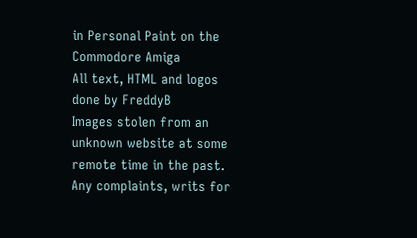in Personal Paint on the Commodore Amiga
All text, HTML and logos done by FreddyB
Images stolen from an unknown website at some remote time in the past.
Any complaints, writs for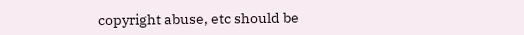copyright abuse, etc should be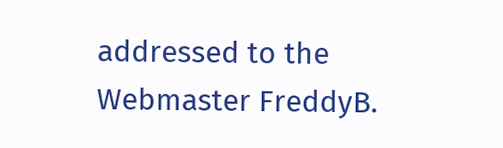addressed to the Webmaster FreddyB.